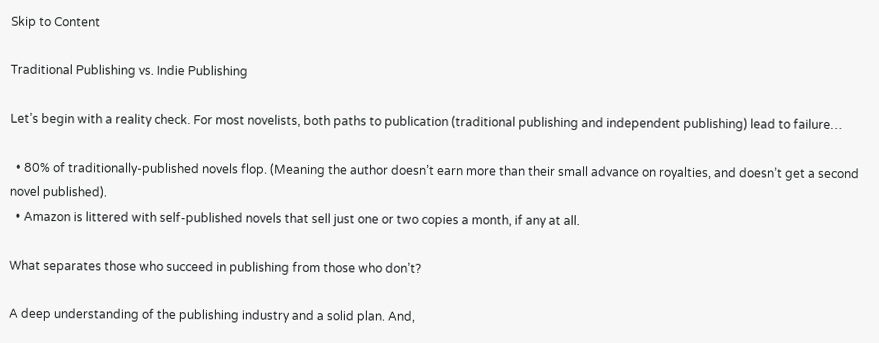Skip to Content

Traditional Publishing vs. Indie Publishing

Let’s begin with a reality check. For most novelists, both paths to publication (traditional publishing and independent publishing) lead to failure…

  • 80% of traditionally-published novels flop. (Meaning the author doesn’t earn more than their small advance on royalties, and doesn’t get a second novel published).
  • Amazon is littered with self-published novels that sell just one or two copies a month, if any at all.

What separates those who succeed in publishing from those who don’t?

A deep understanding of the publishing industry and a solid plan. And,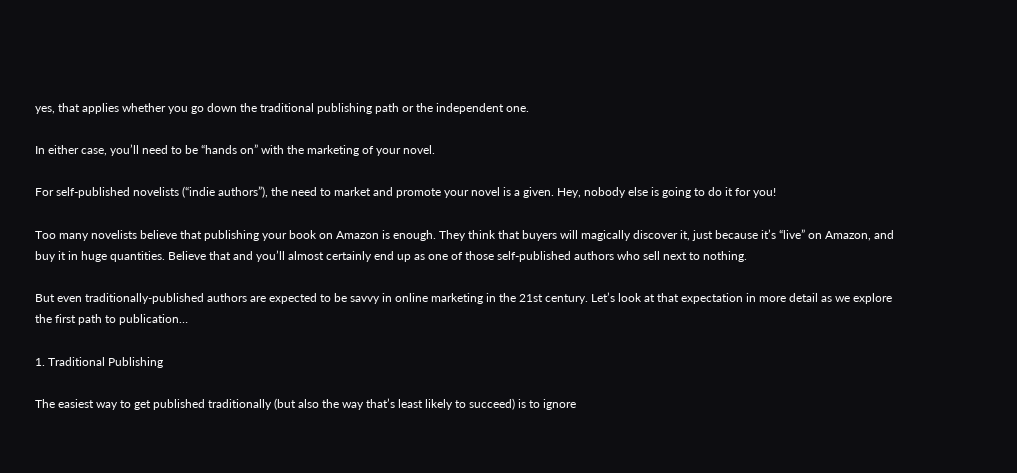yes, that applies whether you go down the traditional publishing path or the independent one.

In either case, you’ll need to be “hands on” with the marketing of your novel.

For self-published novelists (“indie authors”), the need to market and promote your novel is a given. Hey, nobody else is going to do it for you!

Too many novelists believe that publishing your book on Amazon is enough. They think that buyers will magically discover it, just because it’s “live” on Amazon, and buy it in huge quantities. Believe that and you’ll almost certainly end up as one of those self-published authors who sell next to nothing.

But even traditionally-published authors are expected to be savvy in online marketing in the 21st century. Let’s look at that expectation in more detail as we explore the first path to publication…

1. Traditional Publishing

The easiest way to get published traditionally (but also the way that’s least likely to succeed) is to ignore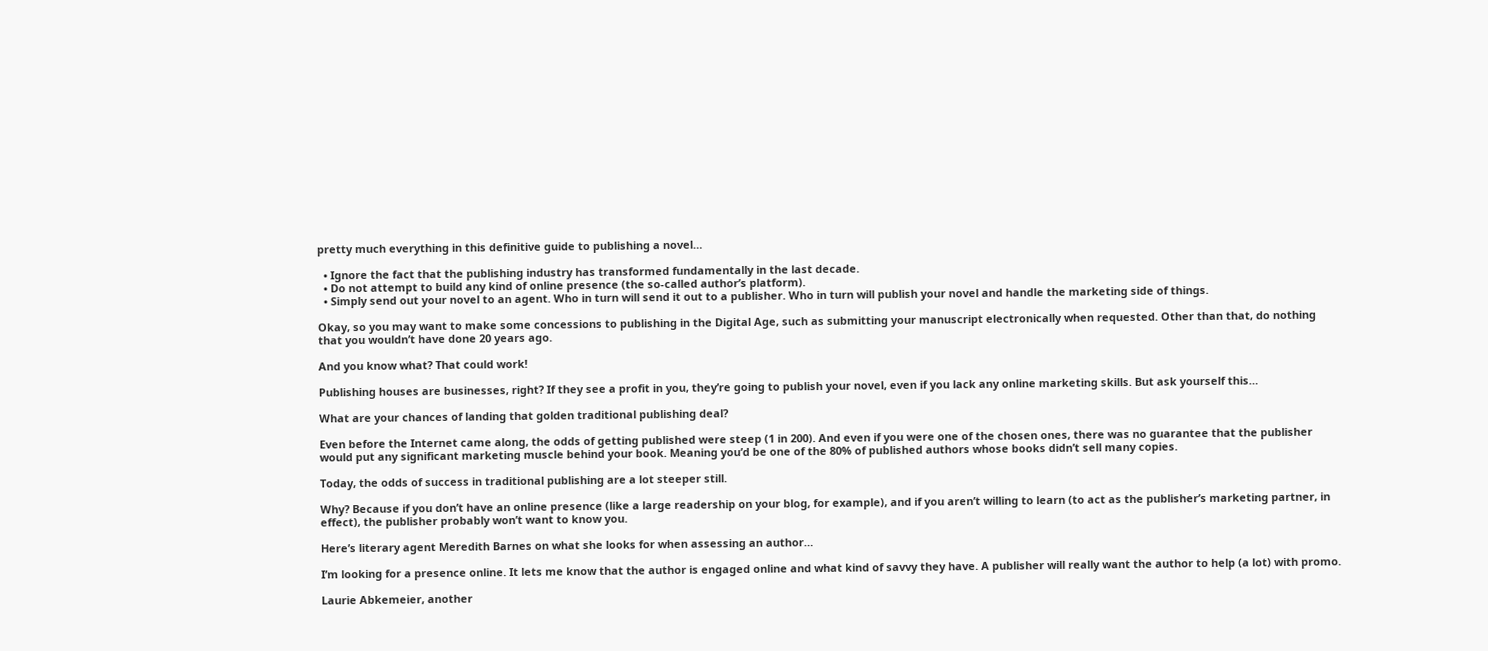pretty much everything in this definitive guide to publishing a novel…

  • Ignore the fact that the publishing industry has transformed fundamentally in the last decade.
  • Do not attempt to build any kind of online presence (the so-called author’s platform).
  • Simply send out your novel to an agent. Who in turn will send it out to a publisher. Who in turn will publish your novel and handle the marketing side of things.

Okay, so you may want to make some concessions to publishing in the Digital Age, such as submitting your manuscript electronically when requested. Other than that, do nothing that you wouldn’t have done 20 years ago.

And you know what? That could work!

Publishing houses are businesses, right? If they see a profit in you, they’re going to publish your novel, even if you lack any online marketing skills. But ask yourself this…

What are your chances of landing that golden traditional publishing deal?

Even before the Internet came along, the odds of getting published were steep (1 in 200). And even if you were one of the chosen ones, there was no guarantee that the publisher would put any significant marketing muscle behind your book. Meaning you’d be one of the 80% of published authors whose books didn’t sell many copies.

Today, the odds of success in traditional publishing are a lot steeper still.

Why? Because if you don’t have an online presence (like a large readership on your blog, for example), and if you aren’t willing to learn (to act as the publisher’s marketing partner, in effect), the publisher probably won’t want to know you.

Here’s literary agent Meredith Barnes on what she looks for when assessing an author…

I’m looking for a presence online. It lets me know that the author is engaged online and what kind of savvy they have. A publisher will really want the author to help (a lot) with promo.

Laurie Abkemeier, another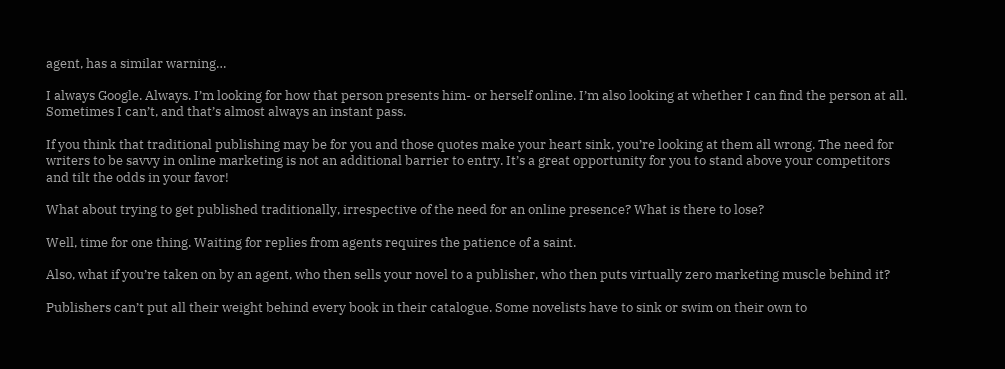agent, has a similar warning…

I always Google. Always. I’m looking for how that person presents him- or herself online. I’m also looking at whether I can find the person at all. Sometimes I can’t, and that’s almost always an instant pass.

If you think that traditional publishing may be for you and those quotes make your heart sink, you’re looking at them all wrong. The need for writers to be savvy in online marketing is not an additional barrier to entry. It’s a great opportunity for you to stand above your competitors and tilt the odds in your favor!

What about trying to get published traditionally, irrespective of the need for an online presence? What is there to lose?

Well, time for one thing. Waiting for replies from agents requires the patience of a saint.

Also, what if you’re taken on by an agent, who then sells your novel to a publisher, who then puts virtually zero marketing muscle behind it?

Publishers can’t put all their weight behind every book in their catalogue. Some novelists have to sink or swim on their own to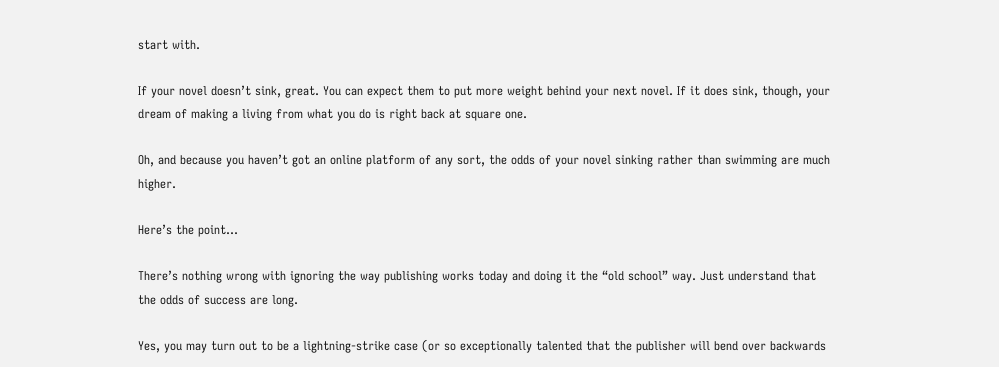start with.

If your novel doesn’t sink, great. You can expect them to put more weight behind your next novel. If it does sink, though, your dream of making a living from what you do is right back at square one.

Oh, and because you haven’t got an online platform of any sort, the odds of your novel sinking rather than swimming are much higher.

Here’s the point…

There’s nothing wrong with ignoring the way publishing works today and doing it the “old school” way. Just understand that the odds of success are long.

Yes, you may turn out to be a lightning-strike case (or so exceptionally talented that the publisher will bend over backwards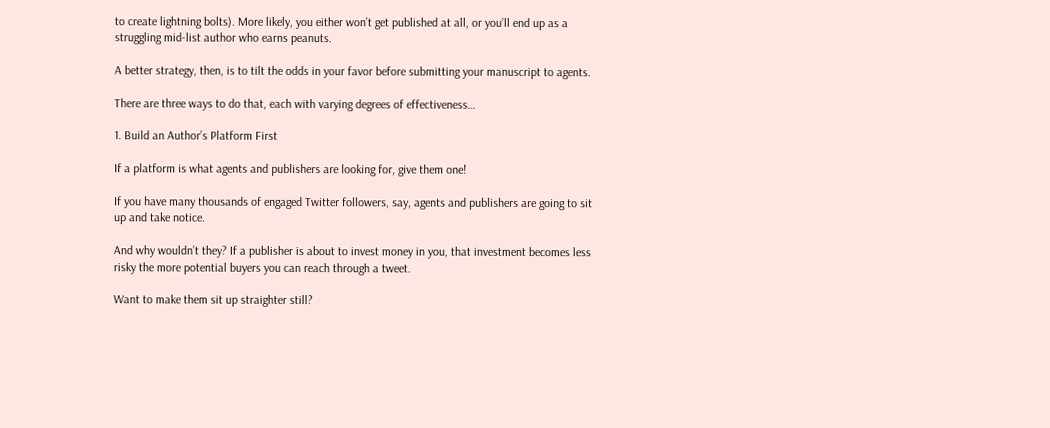to create lightning bolts). More likely, you either won’t get published at all, or you’ll end up as a struggling mid-list author who earns peanuts.

A better strategy, then, is to tilt the odds in your favor before submitting your manuscript to agents.

There are three ways to do that, each with varying degrees of effectiveness…

1. Build an Author’s Platform First

If a platform is what agents and publishers are looking for, give them one!

If you have many thousands of engaged Twitter followers, say, agents and publishers are going to sit up and take notice.

And why wouldn’t they? If a publisher is about to invest money in you, that investment becomes less risky the more potential buyers you can reach through a tweet.

Want to make them sit up straighter still?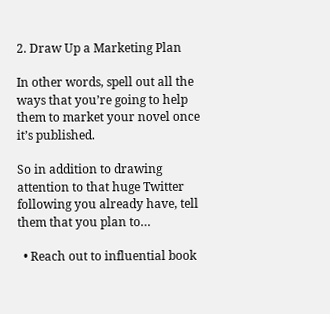2. Draw Up a Marketing Plan

In other words, spell out all the ways that you’re going to help them to market your novel once it’s published.

So in addition to drawing attention to that huge Twitter following you already have, tell them that you plan to…

  • Reach out to influential book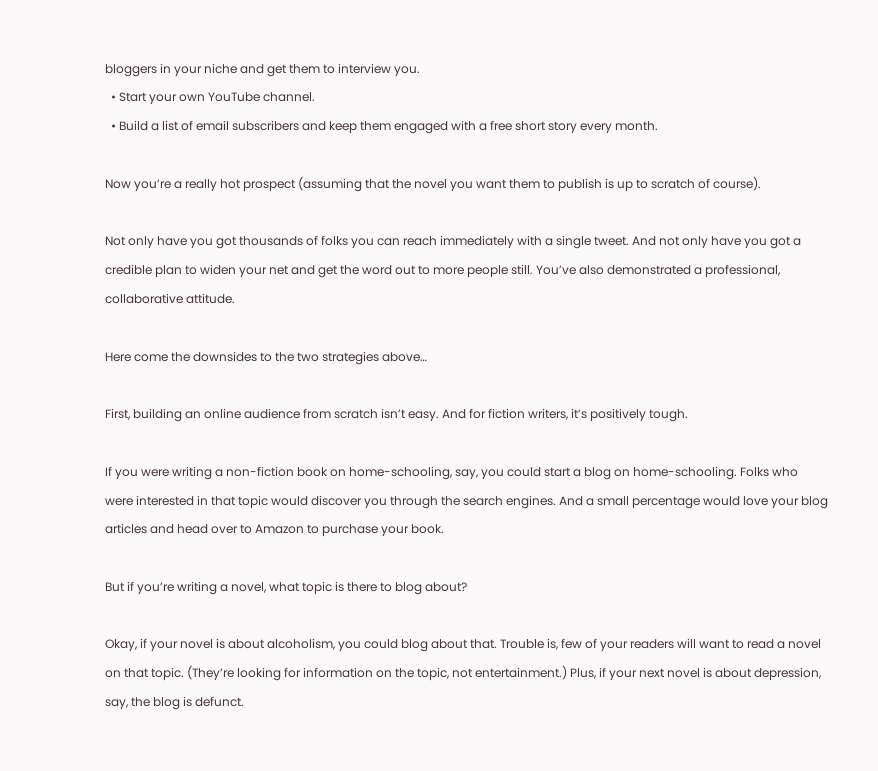bloggers in your niche and get them to interview you.
  • Start your own YouTube channel.
  • Build a list of email subscribers and keep them engaged with a free short story every month.

Now you’re a really hot prospect (assuming that the novel you want them to publish is up to scratch of course).

Not only have you got thousands of folks you can reach immediately with a single tweet. And not only have you got a credible plan to widen your net and get the word out to more people still. You’ve also demonstrated a professional, collaborative attitude.

Here come the downsides to the two strategies above…

First, building an online audience from scratch isn’t easy. And for fiction writers, it’s positively tough.

If you were writing a non-fiction book on home-schooling, say, you could start a blog on home-schooling. Folks who were interested in that topic would discover you through the search engines. And a small percentage would love your blog articles and head over to Amazon to purchase your book.

But if you’re writing a novel, what topic is there to blog about?

Okay, if your novel is about alcoholism, you could blog about that. Trouble is, few of your readers will want to read a novel on that topic. (They’re looking for information on the topic, not entertainment.) Plus, if your next novel is about depression, say, the blog is defunct.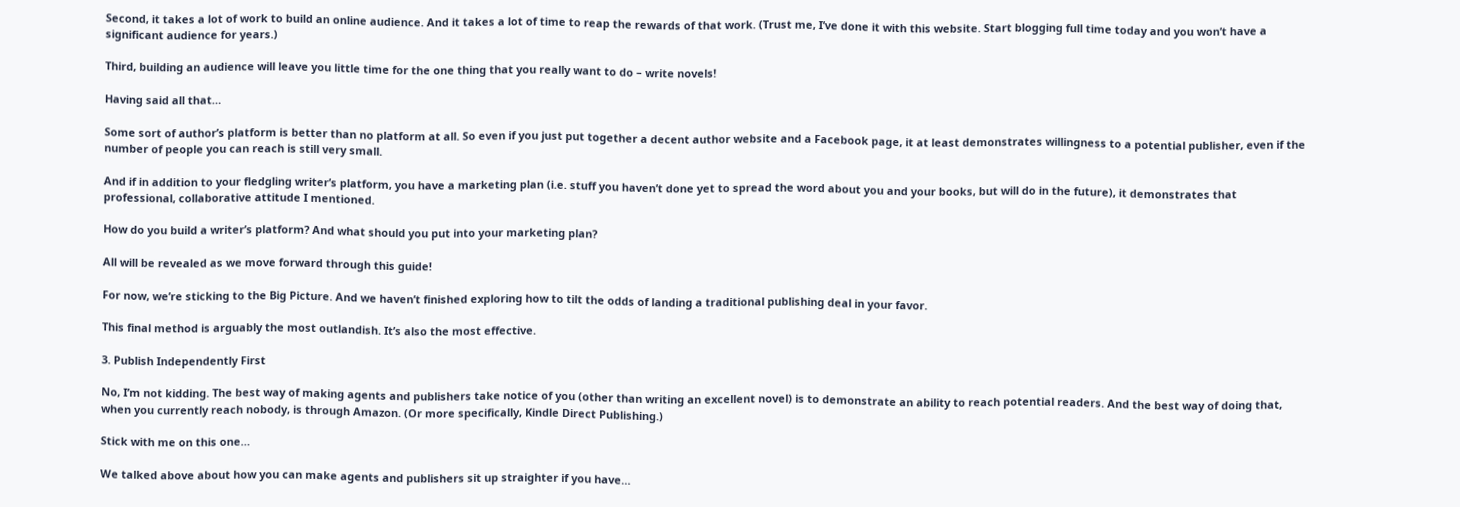Second, it takes a lot of work to build an online audience. And it takes a lot of time to reap the rewards of that work. (Trust me, I’ve done it with this website. Start blogging full time today and you won’t have a significant audience for years.)

Third, building an audience will leave you little time for the one thing that you really want to do – write novels!

Having said all that…

Some sort of author’s platform is better than no platform at all. So even if you just put together a decent author website and a Facebook page, it at least demonstrates willingness to a potential publisher, even if the number of people you can reach is still very small.

And if in addition to your fledgling writer’s platform, you have a marketing plan (i.e. stuff you haven’t done yet to spread the word about you and your books, but will do in the future), it demonstrates that professional, collaborative attitude I mentioned.

How do you build a writer’s platform? And what should you put into your marketing plan?

All will be revealed as we move forward through this guide!

For now, we’re sticking to the Big Picture. And we haven’t finished exploring how to tilt the odds of landing a traditional publishing deal in your favor.

This final method is arguably the most outlandish. It’s also the most effective.

3. Publish Independently First

No, I’m not kidding. The best way of making agents and publishers take notice of you (other than writing an excellent novel) is to demonstrate an ability to reach potential readers. And the best way of doing that, when you currently reach nobody, is through Amazon. (Or more specifically, Kindle Direct Publishing.)

Stick with me on this one…

We talked above about how you can make agents and publishers sit up straighter if you have…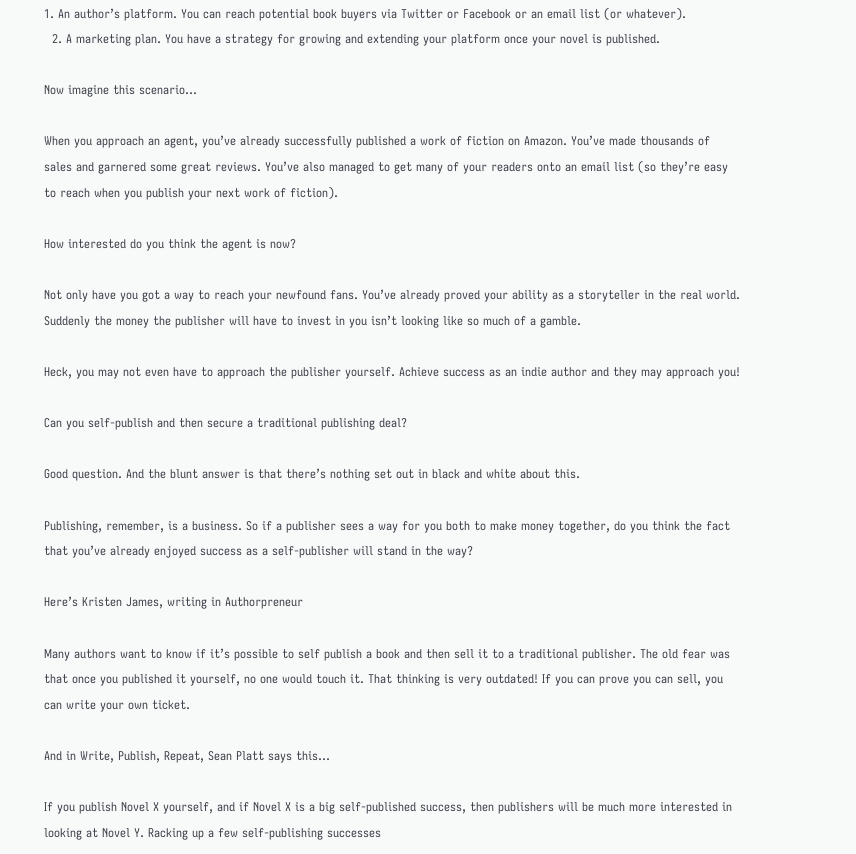1. An author’s platform. You can reach potential book buyers via Twitter or Facebook or an email list (or whatever).
  2. A marketing plan. You have a strategy for growing and extending your platform once your novel is published.

Now imagine this scenario…

When you approach an agent, you’ve already successfully published a work of fiction on Amazon. You’ve made thousands of sales and garnered some great reviews. You’ve also managed to get many of your readers onto an email list (so they’re easy to reach when you publish your next work of fiction).

How interested do you think the agent is now?

Not only have you got a way to reach your newfound fans. You’ve already proved your ability as a storyteller in the real world. Suddenly the money the publisher will have to invest in you isn’t looking like so much of a gamble.

Heck, you may not even have to approach the publisher yourself. Achieve success as an indie author and they may approach you!

Can you self-publish and then secure a traditional publishing deal?

Good question. And the blunt answer is that there’s nothing set out in black and white about this.

Publishing, remember, is a business. So if a publisher sees a way for you both to make money together, do you think the fact that you’ve already enjoyed success as a self-publisher will stand in the way?

Here’s Kristen James, writing in Authorpreneur

Many authors want to know if it’s possible to self publish a book and then sell it to a traditional publisher. The old fear was that once you published it yourself, no one would touch it. That thinking is very outdated! If you can prove you can sell, you can write your own ticket.

And in Write, Publish, Repeat, Sean Platt says this…

If you publish Novel X yourself, and if Novel X is a big self-published success, then publishers will be much more interested in looking at Novel Y. Racking up a few self-publishing successes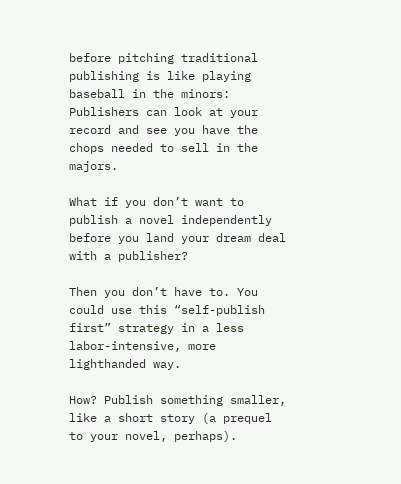before pitching traditional publishing is like playing baseball in the minors: Publishers can look at your record and see you have the chops needed to sell in the majors.

What if you don’t want to publish a novel independently before you land your dream deal with a publisher?

Then you don’t have to. You could use this “self-publish first” strategy in a less labor-intensive, more lighthanded way.

How? Publish something smaller, like a short story (a prequel to your novel, perhaps).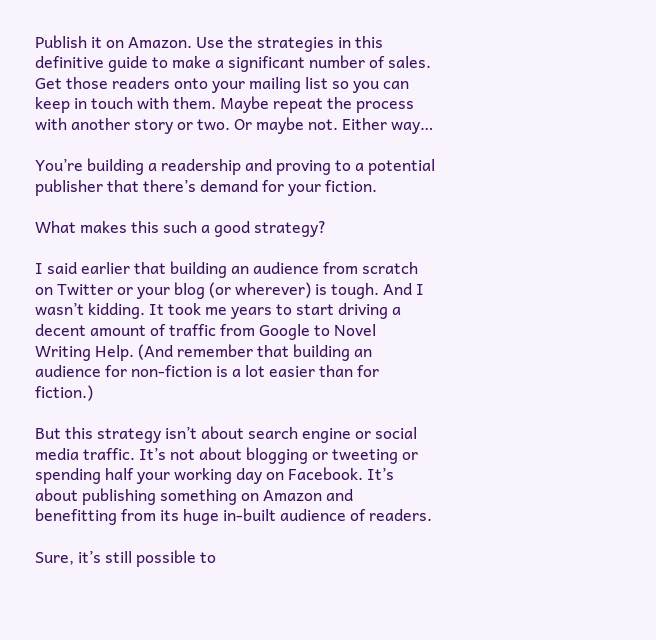Publish it on Amazon. Use the strategies in this definitive guide to make a significant number of sales. Get those readers onto your mailing list so you can keep in touch with them. Maybe repeat the process with another story or two. Or maybe not. Either way…

You’re building a readership and proving to a potential publisher that there’s demand for your fiction.

What makes this such a good strategy?

I said earlier that building an audience from scratch on Twitter or your blog (or wherever) is tough. And I wasn’t kidding. It took me years to start driving a decent amount of traffic from Google to Novel Writing Help. (And remember that building an audience for non-fiction is a lot easier than for fiction.)

But this strategy isn’t about search engine or social media traffic. It’s not about blogging or tweeting or spending half your working day on Facebook. It’s about publishing something on Amazon and benefitting from its huge in-built audience of readers.

Sure, it’s still possible to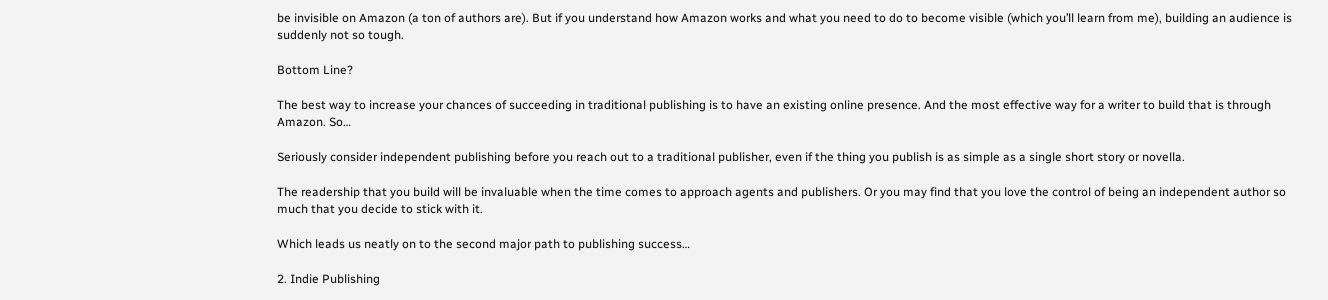be invisible on Amazon (a ton of authors are). But if you understand how Amazon works and what you need to do to become visible (which you’ll learn from me), building an audience is suddenly not so tough.

Bottom Line?

The best way to increase your chances of succeeding in traditional publishing is to have an existing online presence. And the most effective way for a writer to build that is through Amazon. So…

Seriously consider independent publishing before you reach out to a traditional publisher, even if the thing you publish is as simple as a single short story or novella.

The readership that you build will be invaluable when the time comes to approach agents and publishers. Or you may find that you love the control of being an independent author so much that you decide to stick with it.

Which leads us neatly on to the second major path to publishing success…

2. Indie Publishing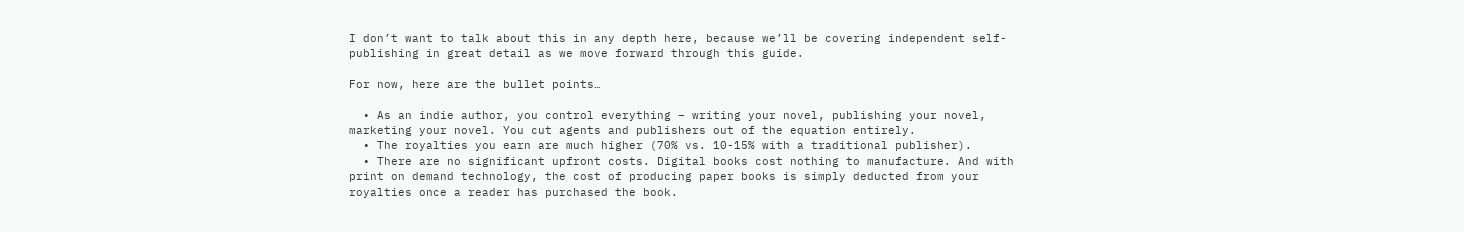I don’t want to talk about this in any depth here, because we’ll be covering independent self-publishing in great detail as we move forward through this guide.

For now, here are the bullet points…

  • As an indie author, you control everything – writing your novel, publishing your novel, marketing your novel. You cut agents and publishers out of the equation entirely.
  • The royalties you earn are much higher (70% vs. 10-15% with a traditional publisher).
  • There are no significant upfront costs. Digital books cost nothing to manufacture. And with print on demand technology, the cost of producing paper books is simply deducted from your royalties once a reader has purchased the book.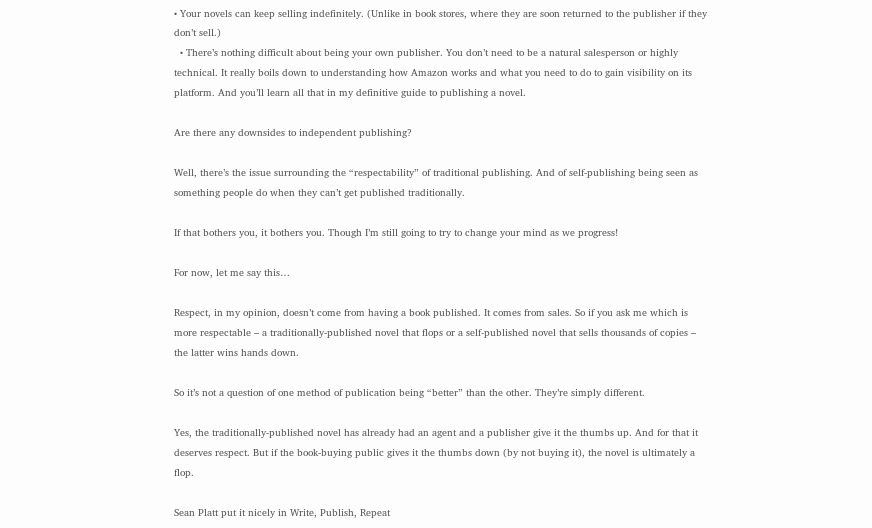• Your novels can keep selling indefinitely. (Unlike in book stores, where they are soon returned to the publisher if they don’t sell.)
  • There’s nothing difficult about being your own publisher. You don’t need to be a natural salesperson or highly technical. It really boils down to understanding how Amazon works and what you need to do to gain visibility on its platform. And you’ll learn all that in my definitive guide to publishing a novel.

Are there any downsides to independent publishing?

Well, there’s the issue surrounding the “respectability” of traditional publishing. And of self-publishing being seen as something people do when they can’t get published traditionally.

If that bothers you, it bothers you. Though I’m still going to try to change your mind as we progress!

For now, let me say this…

Respect, in my opinion, doesn’t come from having a book published. It comes from sales. So if you ask me which is more respectable – a traditionally-published novel that flops or a self-published novel that sells thousands of copies – the latter wins hands down.

So it’s not a question of one method of publication being “better” than the other. They’re simply different.

Yes, the traditionally-published novel has already had an agent and a publisher give it the thumbs up. And for that it deserves respect. But if the book-buying public gives it the thumbs down (by not buying it), the novel is ultimately a flop.

Sean Platt put it nicely in Write, Publish, Repeat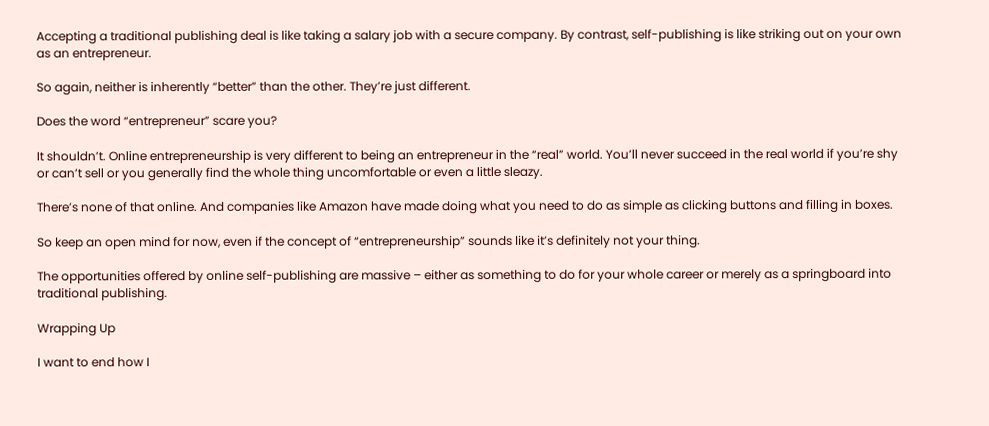Accepting a traditional publishing deal is like taking a salary job with a secure company. By contrast, self-publishing is like striking out on your own as an entrepreneur.

So again, neither is inherently “better” than the other. They’re just different.

Does the word “entrepreneur” scare you?

It shouldn’t. Online entrepreneurship is very different to being an entrepreneur in the “real” world. You’ll never succeed in the real world if you’re shy or can’t sell or you generally find the whole thing uncomfortable or even a little sleazy.

There’s none of that online. And companies like Amazon have made doing what you need to do as simple as clicking buttons and filling in boxes.

So keep an open mind for now, even if the concept of “entrepreneurship” sounds like it’s definitely not your thing.

The opportunities offered by online self-publishing are massive – either as something to do for your whole career or merely as a springboard into traditional publishing.

Wrapping Up

I want to end how I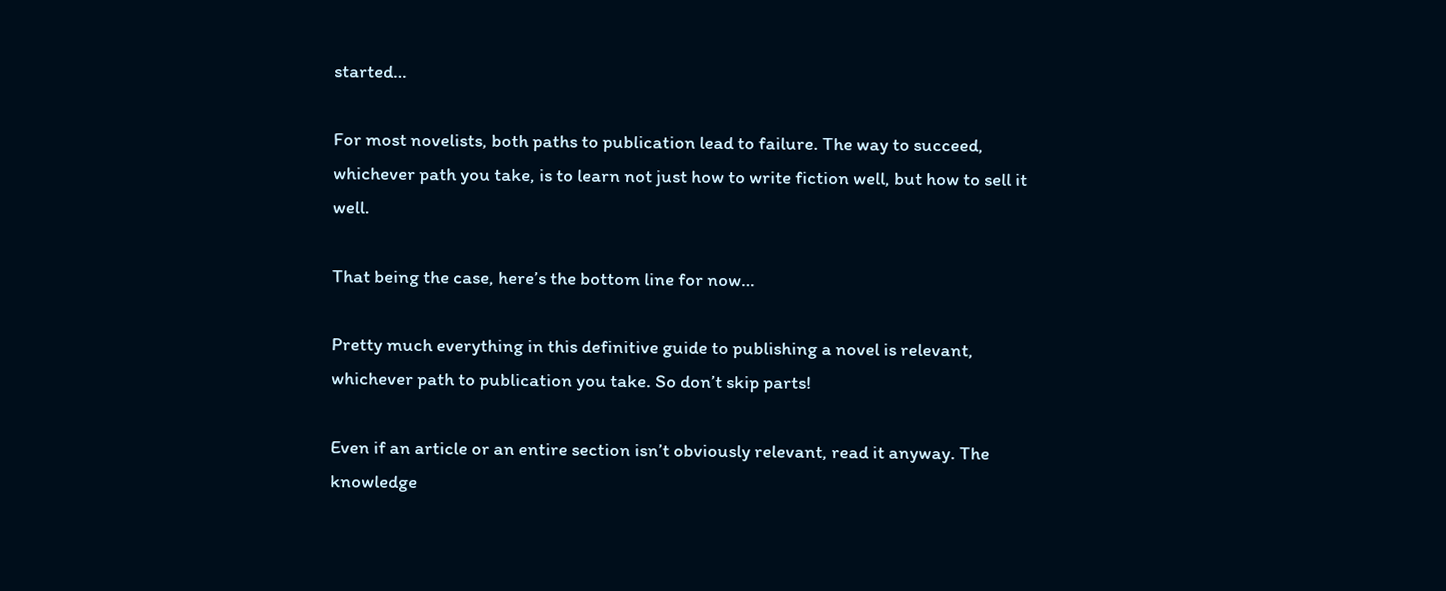started…

For most novelists, both paths to publication lead to failure. The way to succeed, whichever path you take, is to learn not just how to write fiction well, but how to sell it well.

That being the case, here’s the bottom line for now…

Pretty much everything in this definitive guide to publishing a novel is relevant, whichever path to publication you take. So don’t skip parts!

Even if an article or an entire section isn’t obviously relevant, read it anyway. The knowledge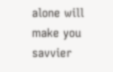alone will make you savvier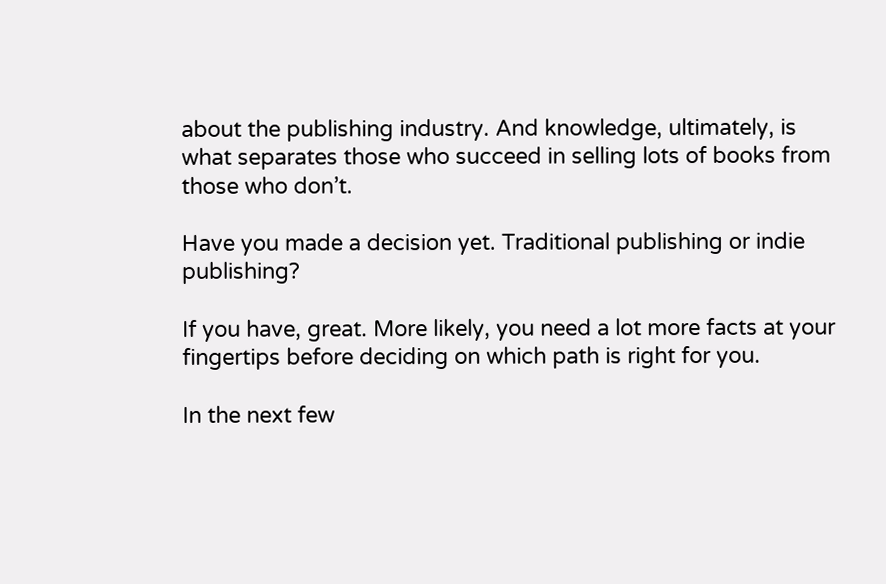about the publishing industry. And knowledge, ultimately, is what separates those who succeed in selling lots of books from those who don’t.

Have you made a decision yet. Traditional publishing or indie publishing?

If you have, great. More likely, you need a lot more facts at your fingertips before deciding on which path is right for you.

In the next few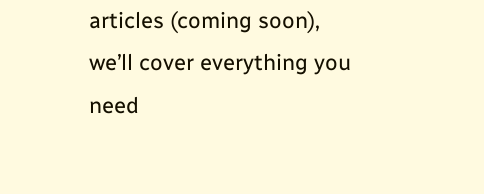articles (coming soon), we’ll cover everything you need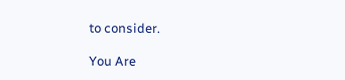to consider.

You Are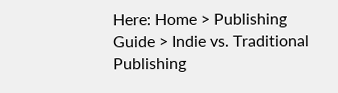Here: Home > Publishing Guide > Indie vs. Traditional Publishing